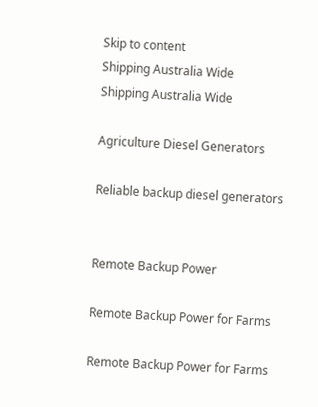Skip to content
Shipping Australia Wide
Shipping Australia Wide

Agriculture Diesel Generators

Reliable backup diesel generators


Remote Backup Power

Remote Backup Power for Farms

Remote Backup Power for Farms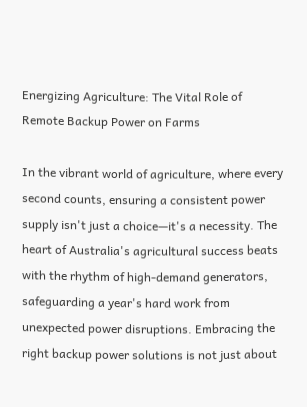Energizing Agriculture: The Vital Role of Remote Backup Power on Farms

In the vibrant world of agriculture, where every second counts, ensuring a consistent power supply isn't just a choice—it's a necessity. The heart of Australia's agricultural success beats with the rhythm of high-demand generators, safeguarding a year's hard work from unexpected power disruptions. Embracing the right backup power solutions is not just about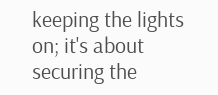keeping the lights on; it's about securing the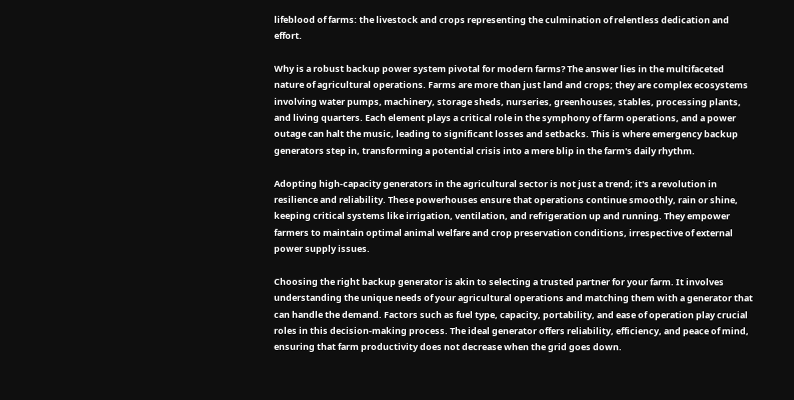lifeblood of farms: the livestock and crops representing the culmination of relentless dedication and effort.

Why is a robust backup power system pivotal for modern farms? The answer lies in the multifaceted nature of agricultural operations. Farms are more than just land and crops; they are complex ecosystems involving water pumps, machinery, storage sheds, nurseries, greenhouses, stables, processing plants, and living quarters. Each element plays a critical role in the symphony of farm operations, and a power outage can halt the music, leading to significant losses and setbacks. This is where emergency backup generators step in, transforming a potential crisis into a mere blip in the farm's daily rhythm.

Adopting high-capacity generators in the agricultural sector is not just a trend; it's a revolution in resilience and reliability. These powerhouses ensure that operations continue smoothly, rain or shine, keeping critical systems like irrigation, ventilation, and refrigeration up and running. They empower farmers to maintain optimal animal welfare and crop preservation conditions, irrespective of external power supply issues.

Choosing the right backup generator is akin to selecting a trusted partner for your farm. It involves understanding the unique needs of your agricultural operations and matching them with a generator that can handle the demand. Factors such as fuel type, capacity, portability, and ease of operation play crucial roles in this decision-making process. The ideal generator offers reliability, efficiency, and peace of mind, ensuring that farm productivity does not decrease when the grid goes down.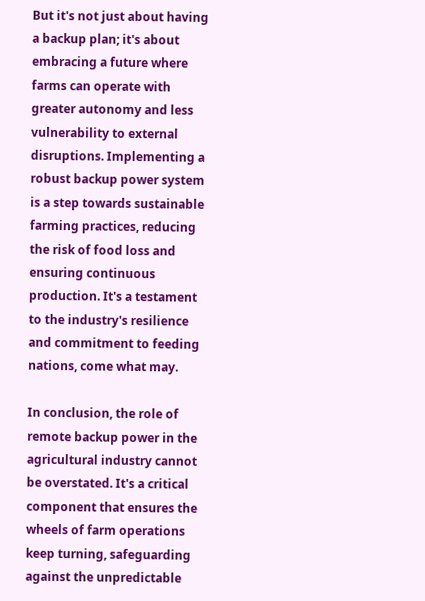But it's not just about having a backup plan; it's about embracing a future where farms can operate with greater autonomy and less vulnerability to external disruptions. Implementing a robust backup power system is a step towards sustainable farming practices, reducing the risk of food loss and ensuring continuous production. It's a testament to the industry's resilience and commitment to feeding nations, come what may.

In conclusion, the role of remote backup power in the agricultural industry cannot be overstated. It's a critical component that ensures the wheels of farm operations keep turning, safeguarding against the unpredictable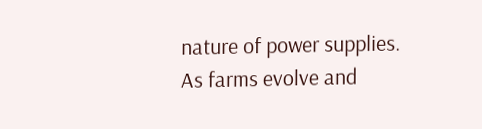nature of power supplies. As farms evolve and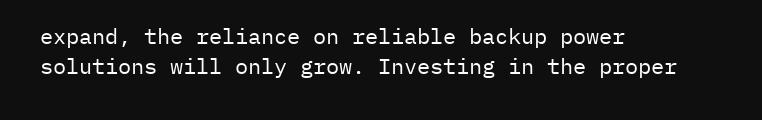expand, the reliance on reliable backup power solutions will only grow. Investing in the proper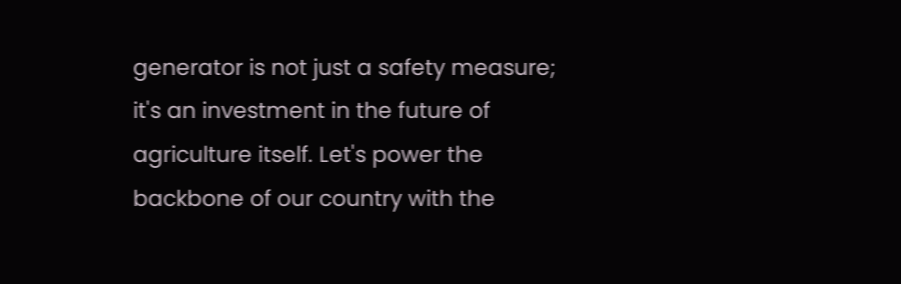generator is not just a safety measure; it's an investment in the future of agriculture itself. Let's power the backbone of our country with the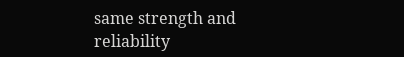same strength and reliability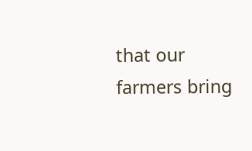that our farmers bring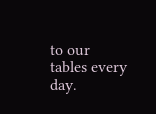to our tables every day.